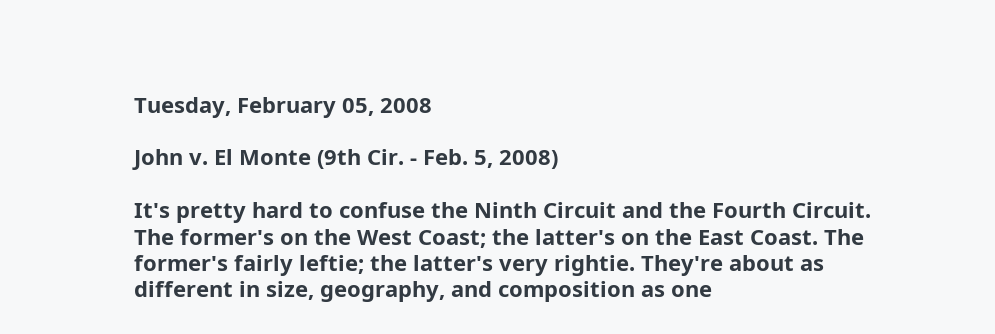Tuesday, February 05, 2008

John v. El Monte (9th Cir. - Feb. 5, 2008)

It's pretty hard to confuse the Ninth Circuit and the Fourth Circuit. The former's on the West Coast; the latter's on the East Coast. The former's fairly leftie; the latter's very rightie. They're about as different in size, geography, and composition as one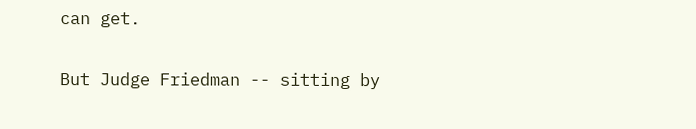can get.

But Judge Friedman -- sitting by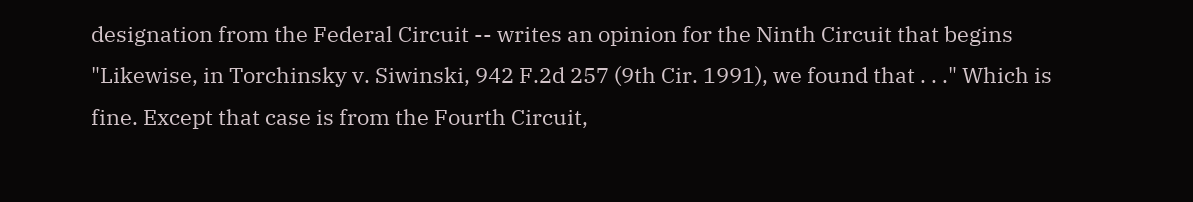designation from the Federal Circuit -- writes an opinion for the Ninth Circuit that begins "Likewise, in Torchinsky v. Siwinski, 942 F.2d 257 (9th Cir. 1991), we found that . . ." Which is fine. Except that case is from the Fourth Circuit,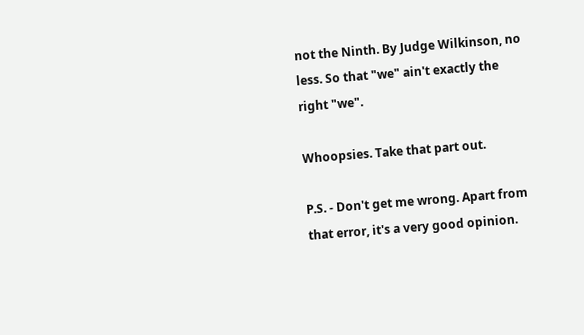not the Ninth. By Judge Wilkinson, no less. So that "we" ain't exactly the right "we".

Whoopsies. Take that part out.

P.S. - Don't get me wrong. Apart from that error, it's a very good opinion.